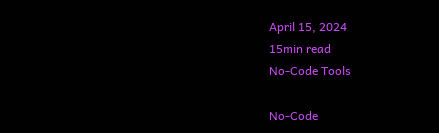April 15, 2024
15min read
No-Code Tools

No-Code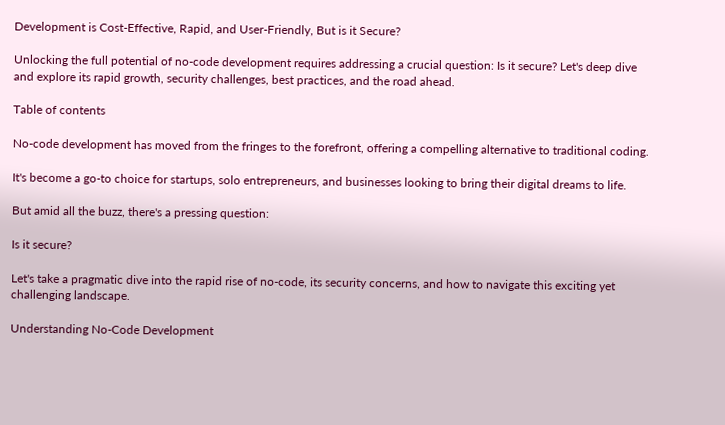Development is Cost-Effective, Rapid, and User-Friendly, But is it Secure?

Unlocking the full potential of no-code development requires addressing a crucial question: Is it secure? Let's deep dive and explore its rapid growth, security challenges, best practices, and the road ahead.

Table of contents

No-code development has moved from the fringes to the forefront, offering a compelling alternative to traditional coding.

It's become a go-to choice for startups, solo entrepreneurs, and businesses looking to bring their digital dreams to life.

But amid all the buzz, there's a pressing question:

Is it secure?

Let's take a pragmatic dive into the rapid rise of no-code, its security concerns, and how to navigate this exciting yet challenging landscape.

Understanding No-Code Development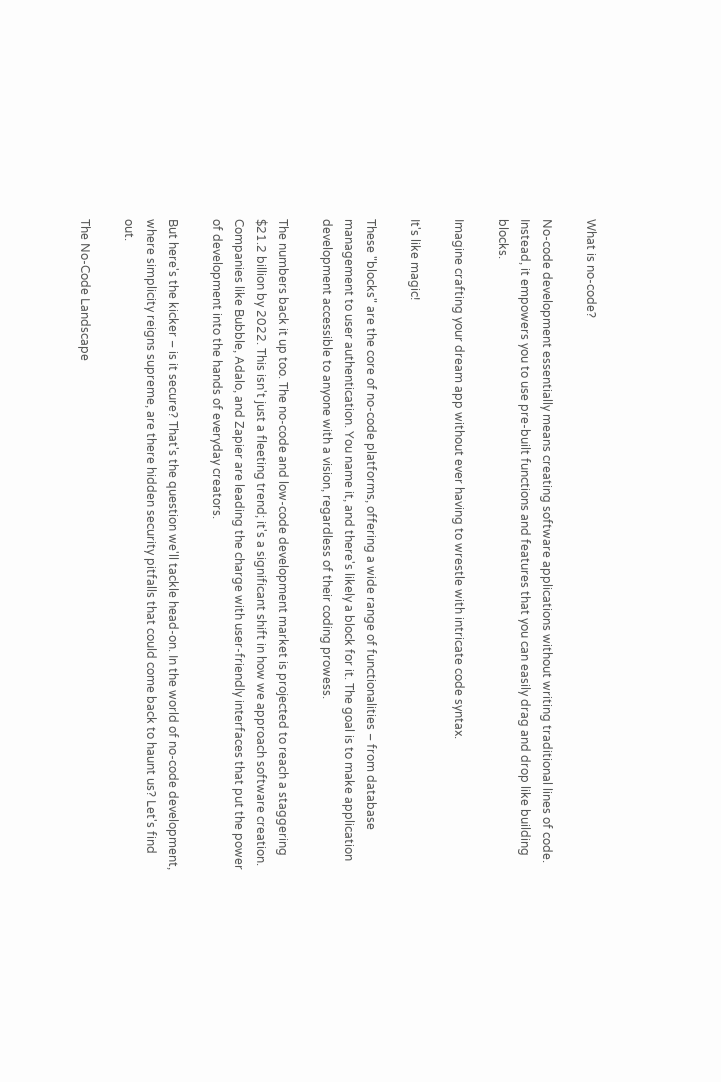What is no-code?

No-code development essentially means creating software applications without writing traditional lines of code. Instead, it empowers you to use pre-built functions and features that you can easily drag and drop like building blocks.

Imagine crafting your dream app without ever having to wrestle with intricate code syntax.

It's like magic!

These "blocks" are the core of no-code platforms, offering a wide range of functionalities – from database management to user authentication. You name it, and there's likely a block for it. The goal is to make application development accessible to anyone with a vision, regardless of their coding prowess.

The numbers back it up too. The no-code and low-code development market is projected to reach a staggering $21.2 billion by 2022. This isn't just a fleeting trend; it's a significant shift in how we approach software creation. Companies like Bubble, Adalo, and Zapier are leading the charge with user-friendly interfaces that put the power of development into the hands of everyday creators.

But here's the kicker – is it secure? That's the question we'll tackle head-on. In the world of no-code development, where simplicity reigns supreme, are there hidden security pitfalls that could come back to haunt us? Let's find out.

The No-Code Landscape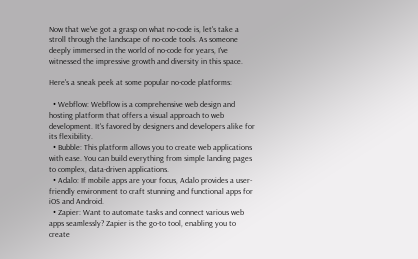Now that we've got a grasp on what no-code is, let's take a stroll through the landscape of no-code tools. As someone deeply immersed in the world of no-code for years, I've witnessed the impressive growth and diversity in this space.

Here's a sneak peek at some popular no-code platforms:

  • Webflow: Webflow is a comprehensive web design and hosting platform that offers a visual approach to web development. It's favored by designers and developers alike for its flexibility.
  • Bubble: This platform allows you to create web applications with ease. You can build everything from simple landing pages to complex, data-driven applications.
  • Adalo: If mobile apps are your focus, Adalo provides a user-friendly environment to craft stunning and functional apps for iOS and Android.
  • Zapier: Want to automate tasks and connect various web apps seamlessly? Zapier is the go-to tool, enabling you to create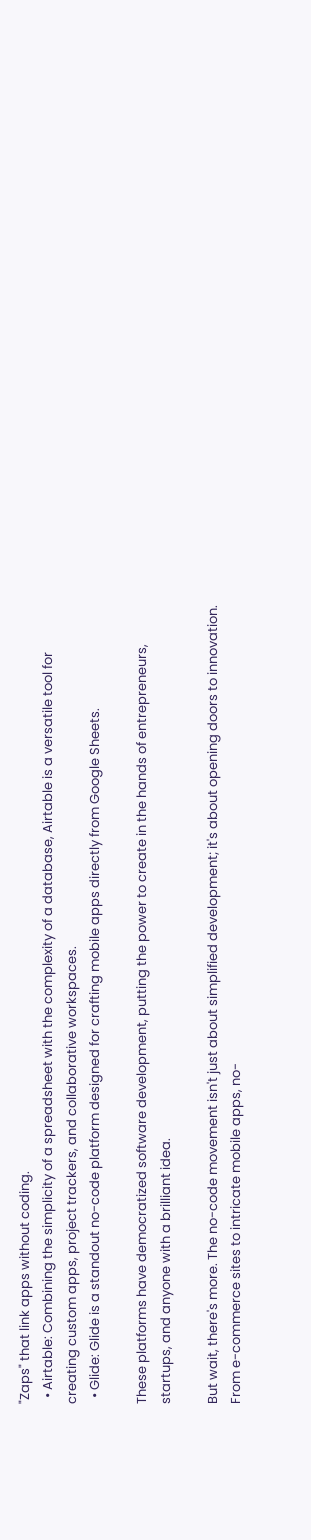"Zaps" that link apps without coding.
  • Airtable: Combining the simplicity of a spreadsheet with the complexity of a database, Airtable is a versatile tool for creating custom apps, project trackers, and collaborative workspaces.
  • Glide: Glide is a standout no-code platform designed for crafting mobile apps directly from Google Sheets.

These platforms have democratized software development, putting the power to create in the hands of entrepreneurs, startups, and anyone with a brilliant idea.

But wait, there's more. The no-code movement isn't just about simplified development; it's about opening doors to innovation. From e-commerce sites to intricate mobile apps, no-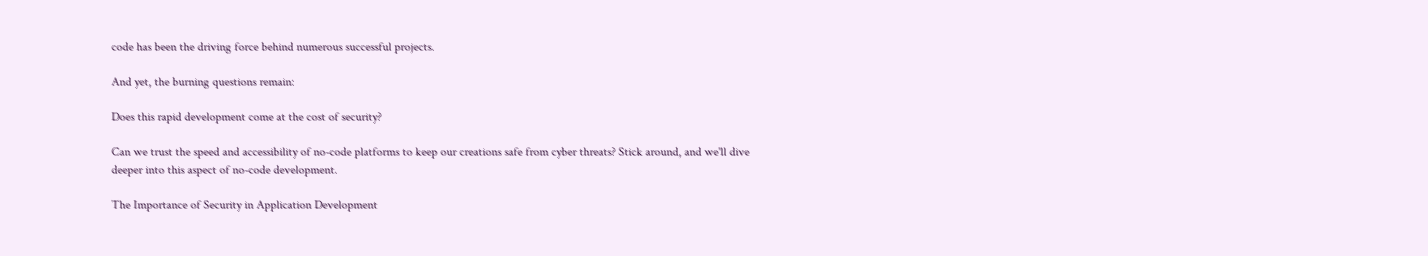code has been the driving force behind numerous successful projects.

And yet, the burning questions remain:

Does this rapid development come at the cost of security?

Can we trust the speed and accessibility of no-code platforms to keep our creations safe from cyber threats? Stick around, and we'll dive deeper into this aspect of no-code development.

The Importance of Security in Application Development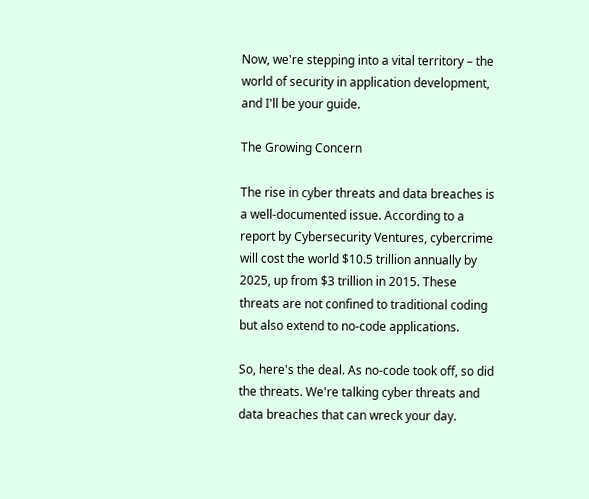Now, we're stepping into a vital territory – the world of security in application development, and I'll be your guide.

The Growing Concern

The rise in cyber threats and data breaches is a well-documented issue. According to a report by Cybersecurity Ventures, cybercrime will cost the world $10.5 trillion annually by 2025, up from $3 trillion in 2015. These threats are not confined to traditional coding but also extend to no-code applications.

So, here's the deal. As no-code took off, so did the threats. We're talking cyber threats and data breaches that can wreck your day.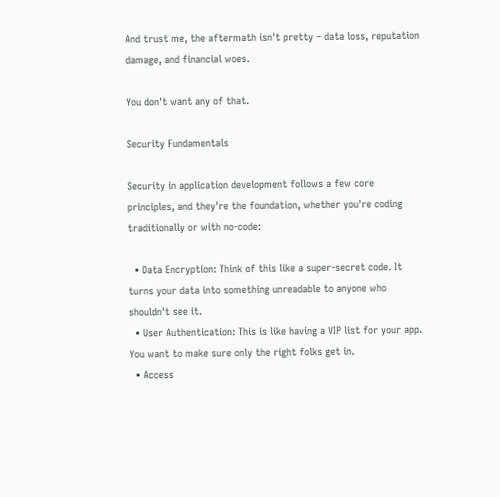And trust me, the aftermath isn't pretty – data loss, reputation damage, and financial woes.

You don't want any of that.

Security Fundamentals

Security in application development follows a few core principles, and they're the foundation, whether you're coding traditionally or with no-code:

  • Data Encryption: Think of this like a super-secret code. It turns your data into something unreadable to anyone who shouldn't see it.
  • User Authentication: This is like having a VIP list for your app. You want to make sure only the right folks get in.
  • Access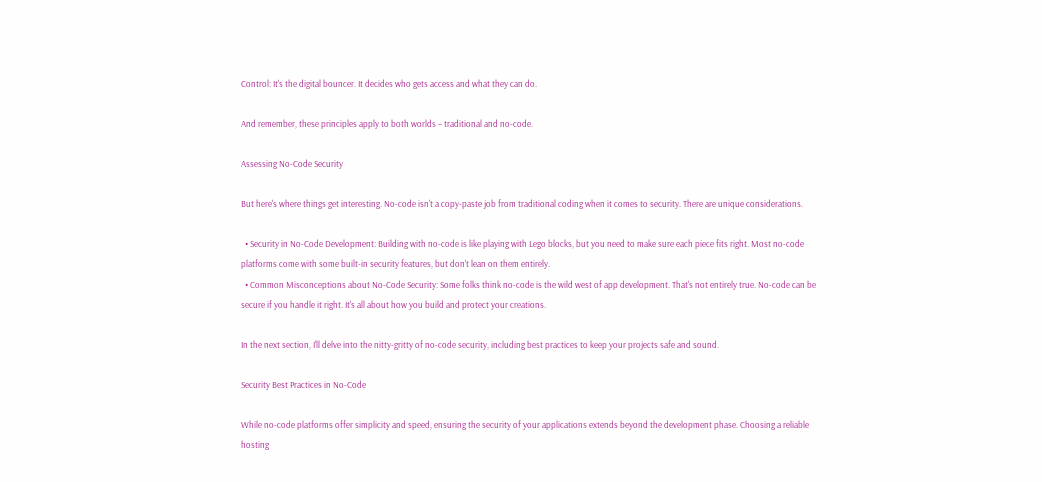Control: It's the digital bouncer. It decides who gets access and what they can do.

And remember, these principles apply to both worlds – traditional and no-code.

Assessing No-Code Security

But here's where things get interesting. No-code isn't a copy-paste job from traditional coding when it comes to security. There are unique considerations.

  • Security in No-Code Development: Building with no-code is like playing with Lego blocks, but you need to make sure each piece fits right. Most no-code platforms come with some built-in security features, but don't lean on them entirely.
  • Common Misconceptions about No-Code Security: Some folks think no-code is the wild west of app development. That's not entirely true. No-code can be secure if you handle it right. It's all about how you build and protect your creations.

In the next section, I'll delve into the nitty-gritty of no-code security, including best practices to keep your projects safe and sound.

Security Best Practices in No-Code

While no-code platforms offer simplicity and speed, ensuring the security of your applications extends beyond the development phase. Choosing a reliable hosting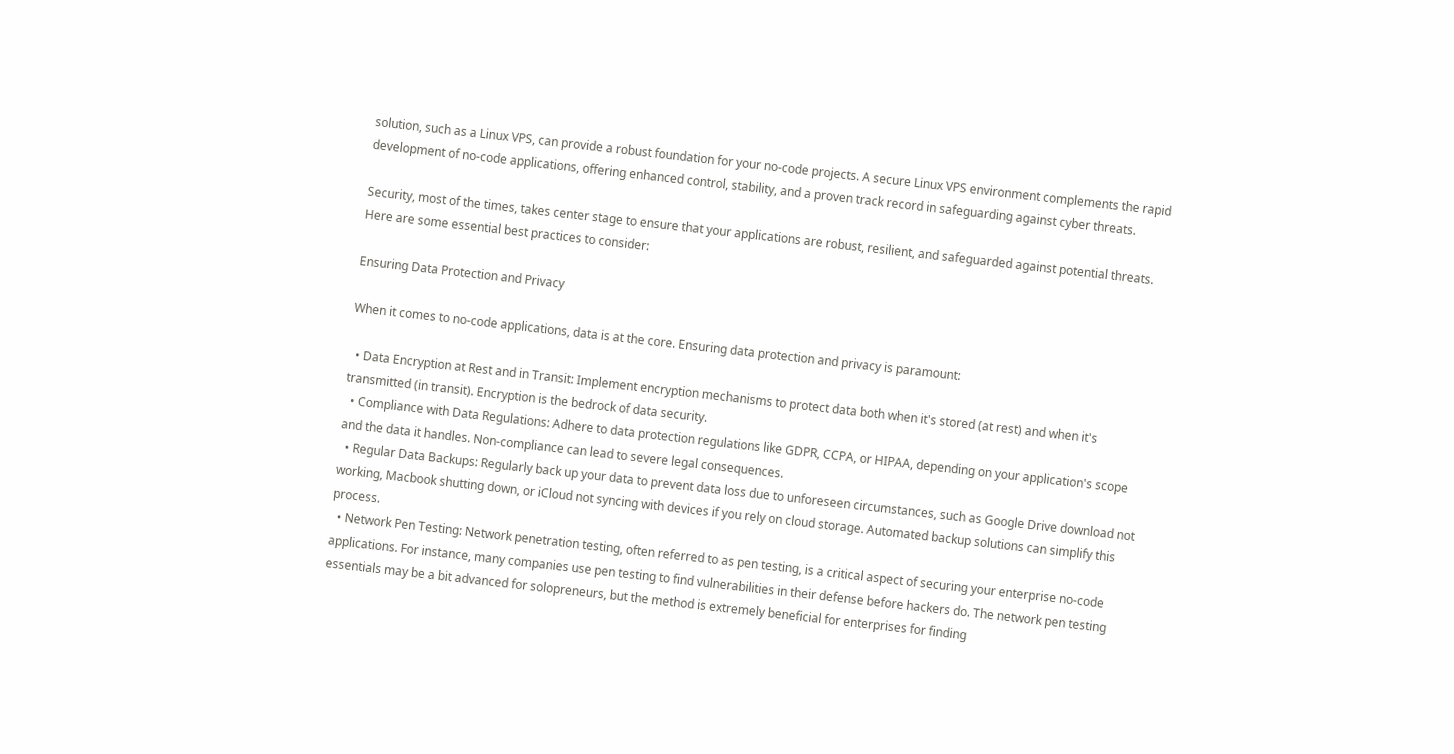solution, such as a Linux VPS, can provide a robust foundation for your no-code projects. A secure Linux VPS environment complements the rapid development of no-code applications, offering enhanced control, stability, and a proven track record in safeguarding against cyber threats.

Security, most of the times, takes center stage to ensure that your applications are robust, resilient, and safeguarded against potential threats. Here are some essential best practices to consider:

Ensuring Data Protection and Privacy

When it comes to no-code applications, data is at the core. Ensuring data protection and privacy is paramount:

  • Data Encryption at Rest and in Transit: Implement encryption mechanisms to protect data both when it's stored (at rest) and when it's transmitted (in transit). Encryption is the bedrock of data security.
  • Compliance with Data Regulations: Adhere to data protection regulations like GDPR, CCPA, or HIPAA, depending on your application's scope and the data it handles. Non-compliance can lead to severe legal consequences.
  • Regular Data Backups: Regularly back up your data to prevent data loss due to unforeseen circumstances, such as Google Drive download not working, Macbook shutting down, or iCloud not syncing with devices if you rely on cloud storage. Automated backup solutions can simplify this process.
  • Network Pen Testing: Network penetration testing, often referred to as pen testing, is a critical aspect of securing your enterprise no-code applications. For instance, many companies use pen testing to find vulnerabilities in their defense before hackers do. The network pen testing essentials may be a bit advanced for solopreneurs, but the method is extremely beneficial for enterprises for finding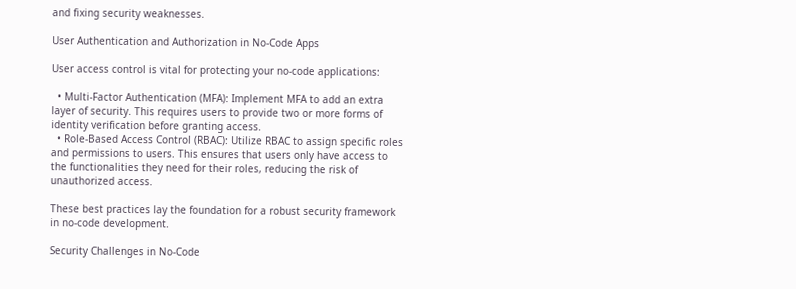and fixing security weaknesses.

User Authentication and Authorization in No-Code Apps

User access control is vital for protecting your no-code applications:

  • Multi-Factor Authentication (MFA): Implement MFA to add an extra layer of security. This requires users to provide two or more forms of identity verification before granting access.
  • Role-Based Access Control (RBAC): Utilize RBAC to assign specific roles and permissions to users. This ensures that users only have access to the functionalities they need for their roles, reducing the risk of unauthorized access.

These best practices lay the foundation for a robust security framework in no-code development.

Security Challenges in No-Code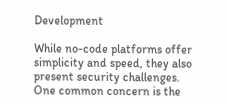Development

While no-code platforms offer simplicity and speed, they also present security challenges. One common concern is the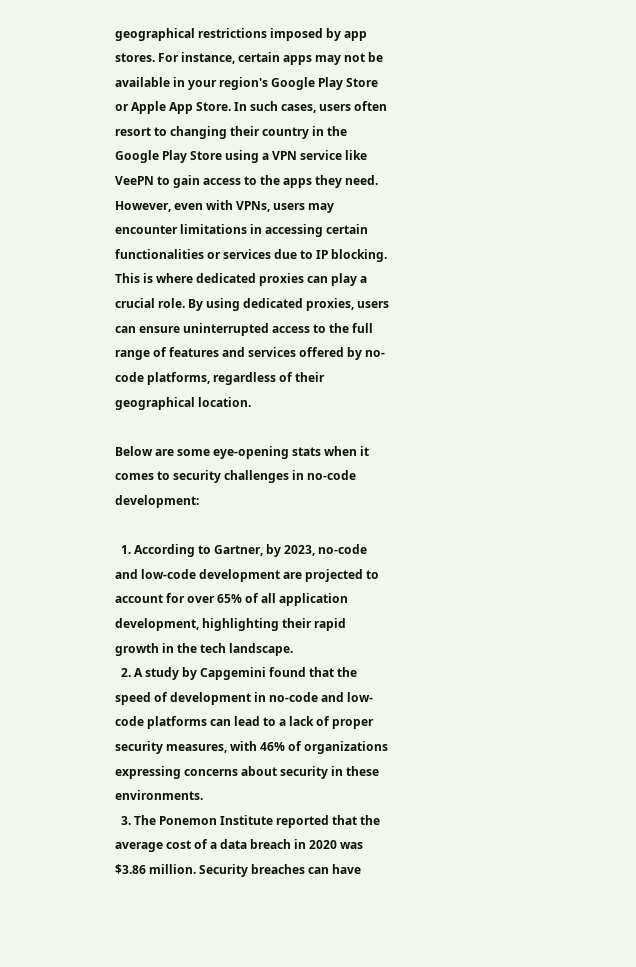geographical restrictions imposed by app stores. For instance, certain apps may not be available in your region's Google Play Store or Apple App Store. In such cases, users often resort to changing their country in the Google Play Store using a VPN service like VeePN to gain access to the apps they need. However, even with VPNs, users may encounter limitations in accessing certain functionalities or services due to IP blocking. This is where dedicated proxies can play a crucial role. By using dedicated proxies, users can ensure uninterrupted access to the full range of features and services offered by no-code platforms, regardless of their geographical location.

Below are some eye-opening stats when it comes to security challenges in no-code development:

  1. According to Gartner, by 2023, no-code and low-code development are projected to account for over 65% of all application development, highlighting their rapid growth in the tech landscape.
  2. A study by Capgemini found that the speed of development in no-code and low-code platforms can lead to a lack of proper security measures, with 46% of organizations expressing concerns about security in these environments.
  3. The Ponemon Institute reported that the average cost of a data breach in 2020 was $3.86 million. Security breaches can have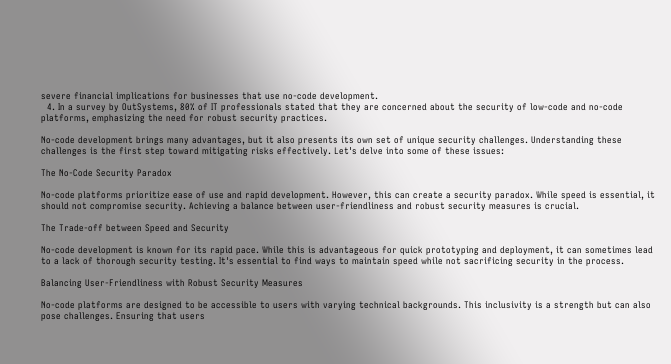severe financial implications for businesses that use no-code development.
  4. In a survey by OutSystems, 80% of IT professionals stated that they are concerned about the security of low-code and no-code platforms, emphasizing the need for robust security practices.

No-code development brings many advantages, but it also presents its own set of unique security challenges. Understanding these challenges is the first step toward mitigating risks effectively. Let's delve into some of these issues:

The No-Code Security Paradox

No-code platforms prioritize ease of use and rapid development. However, this can create a security paradox. While speed is essential, it should not compromise security. Achieving a balance between user-friendliness and robust security measures is crucial.

The Trade-off between Speed and Security

No-code development is known for its rapid pace. While this is advantageous for quick prototyping and deployment, it can sometimes lead to a lack of thorough security testing. It's essential to find ways to maintain speed while not sacrificing security in the process.

Balancing User-Friendliness with Robust Security Measures

No-code platforms are designed to be accessible to users with varying technical backgrounds. This inclusivity is a strength but can also pose challenges. Ensuring that users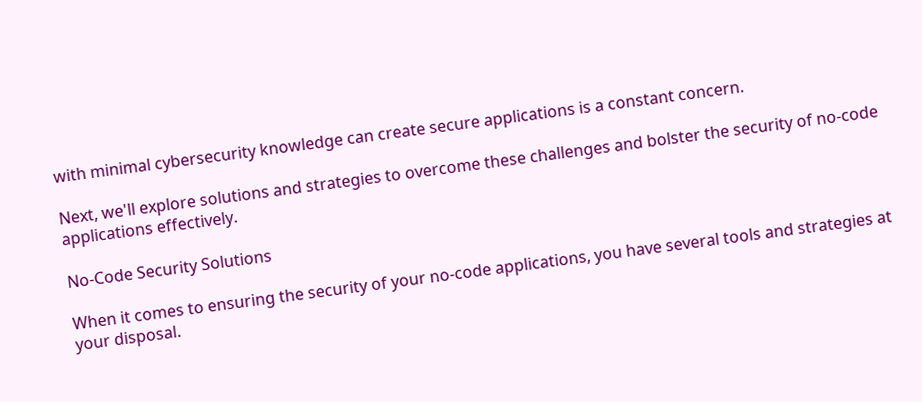with minimal cybersecurity knowledge can create secure applications is a constant concern.

Next, we'll explore solutions and strategies to overcome these challenges and bolster the security of no-code applications effectively.

No-Code Security Solutions

When it comes to ensuring the security of your no-code applications, you have several tools and strategies at your disposal.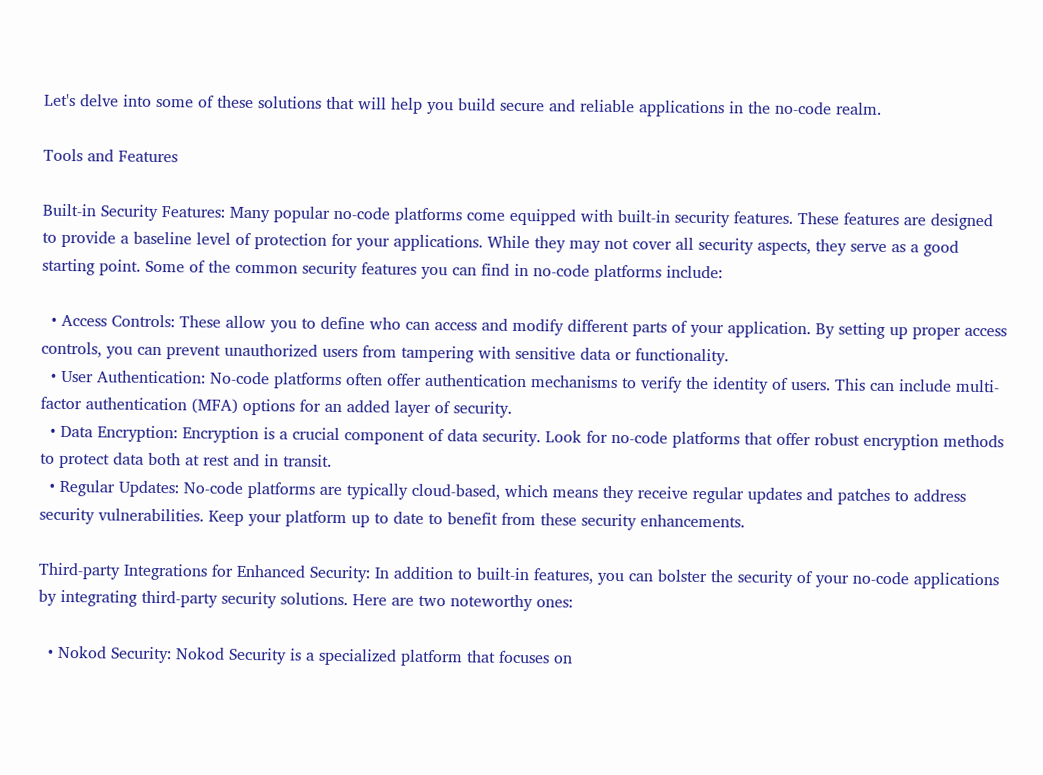Let's delve into some of these solutions that will help you build secure and reliable applications in the no-code realm.

Tools and Features

Built-in Security Features: Many popular no-code platforms come equipped with built-in security features. These features are designed to provide a baseline level of protection for your applications. While they may not cover all security aspects, they serve as a good starting point. Some of the common security features you can find in no-code platforms include:

  • Access Controls: These allow you to define who can access and modify different parts of your application. By setting up proper access controls, you can prevent unauthorized users from tampering with sensitive data or functionality.
  • User Authentication: No-code platforms often offer authentication mechanisms to verify the identity of users. This can include multi-factor authentication (MFA) options for an added layer of security.
  • Data Encryption: Encryption is a crucial component of data security. Look for no-code platforms that offer robust encryption methods to protect data both at rest and in transit.
  • Regular Updates: No-code platforms are typically cloud-based, which means they receive regular updates and patches to address security vulnerabilities. Keep your platform up to date to benefit from these security enhancements.

Third-party Integrations for Enhanced Security: In addition to built-in features, you can bolster the security of your no-code applications by integrating third-party security solutions. Here are two noteworthy ones:

  • Nokod Security: Nokod Security is a specialized platform that focuses on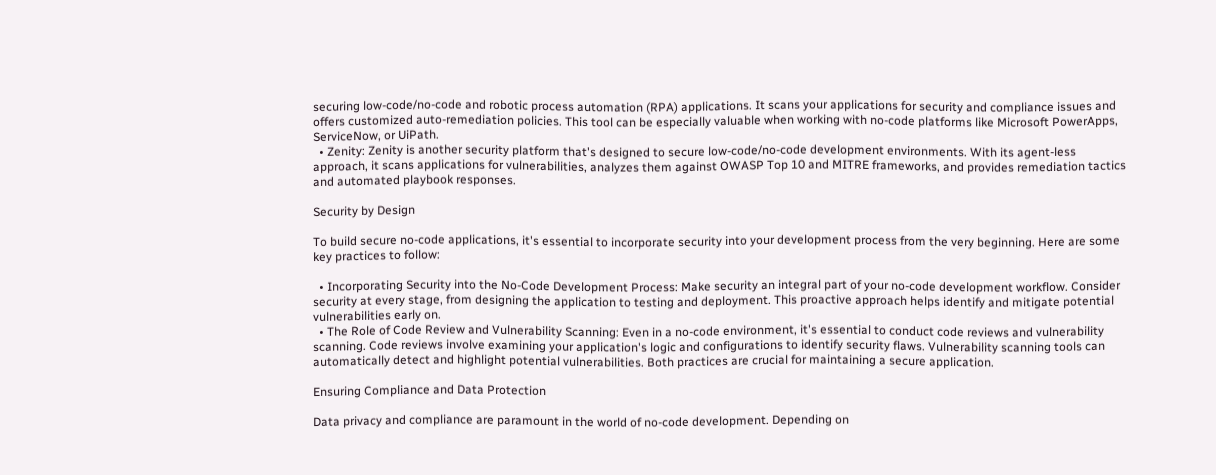securing low-code/no-code and robotic process automation (RPA) applications. It scans your applications for security and compliance issues and offers customized auto-remediation policies. This tool can be especially valuable when working with no-code platforms like Microsoft PowerApps, ServiceNow, or UiPath.
  • Zenity: Zenity is another security platform that's designed to secure low-code/no-code development environments. With its agent-less approach, it scans applications for vulnerabilities, analyzes them against OWASP Top 10 and MITRE frameworks, and provides remediation tactics and automated playbook responses.

Security by Design

To build secure no-code applications, it's essential to incorporate security into your development process from the very beginning. Here are some key practices to follow:

  • Incorporating Security into the No-Code Development Process: Make security an integral part of your no-code development workflow. Consider security at every stage, from designing the application to testing and deployment. This proactive approach helps identify and mitigate potential vulnerabilities early on.
  • The Role of Code Review and Vulnerability Scanning: Even in a no-code environment, it's essential to conduct code reviews and vulnerability scanning. Code reviews involve examining your application's logic and configurations to identify security flaws. Vulnerability scanning tools can automatically detect and highlight potential vulnerabilities. Both practices are crucial for maintaining a secure application.

Ensuring Compliance and Data Protection

Data privacy and compliance are paramount in the world of no-code development. Depending on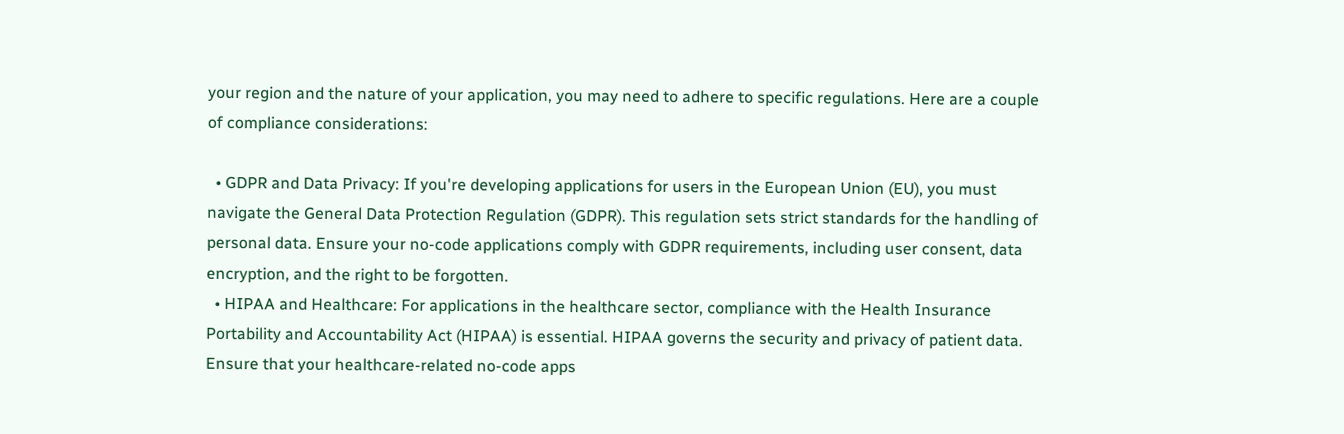your region and the nature of your application, you may need to adhere to specific regulations. Here are a couple of compliance considerations:

  • GDPR and Data Privacy: If you're developing applications for users in the European Union (EU), you must navigate the General Data Protection Regulation (GDPR). This regulation sets strict standards for the handling of personal data. Ensure your no-code applications comply with GDPR requirements, including user consent, data encryption, and the right to be forgotten.
  • HIPAA and Healthcare: For applications in the healthcare sector, compliance with the Health Insurance Portability and Accountability Act (HIPAA) is essential. HIPAA governs the security and privacy of patient data. Ensure that your healthcare-related no-code apps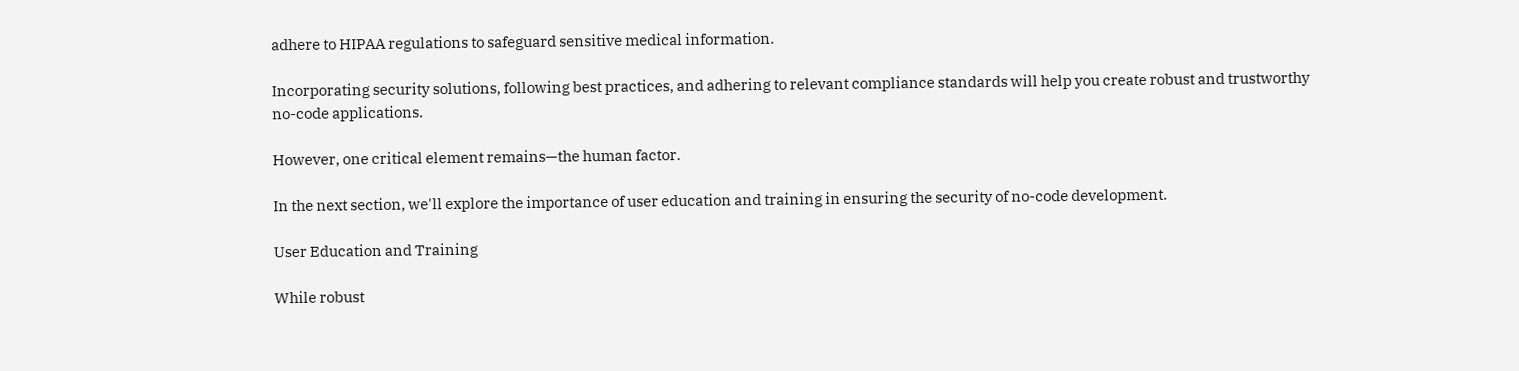adhere to HIPAA regulations to safeguard sensitive medical information.

Incorporating security solutions, following best practices, and adhering to relevant compliance standards will help you create robust and trustworthy no-code applications.

However, one critical element remains—the human factor.

In the next section, we'll explore the importance of user education and training in ensuring the security of no-code development.

User Education and Training

While robust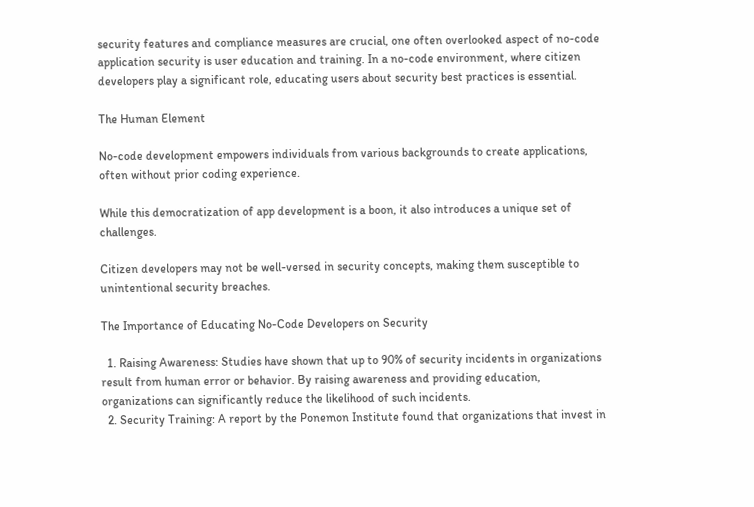security features and compliance measures are crucial, one often overlooked aspect of no-code application security is user education and training. In a no-code environment, where citizen developers play a significant role, educating users about security best practices is essential.

The Human Element

No-code development empowers individuals from various backgrounds to create applications, often without prior coding experience.

While this democratization of app development is a boon, it also introduces a unique set of challenges.

Citizen developers may not be well-versed in security concepts, making them susceptible to unintentional security breaches.

The Importance of Educating No-Code Developers on Security

  1. Raising Awareness: Studies have shown that up to 90% of security incidents in organizations result from human error or behavior. By raising awareness and providing education, organizations can significantly reduce the likelihood of such incidents.
  2. Security Training: A report by the Ponemon Institute found that organizations that invest in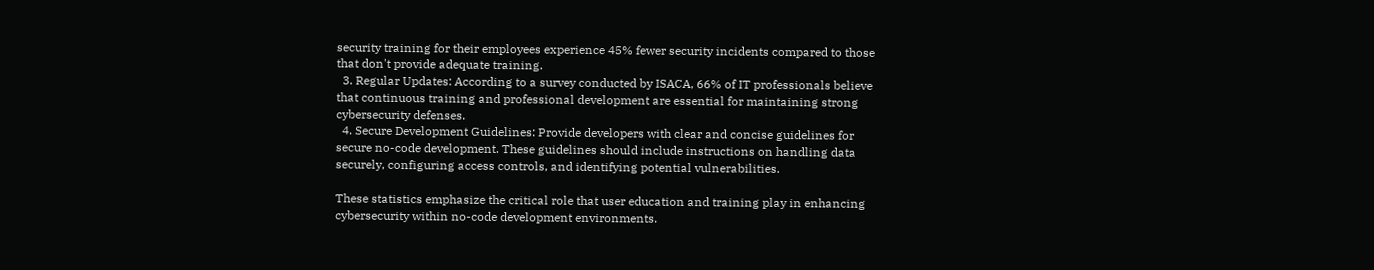security training for their employees experience 45% fewer security incidents compared to those that don't provide adequate training.
  3. Regular Updates: According to a survey conducted by ISACA, 66% of IT professionals believe that continuous training and professional development are essential for maintaining strong cybersecurity defenses.
  4. Secure Development Guidelines: Provide developers with clear and concise guidelines for secure no-code development. These guidelines should include instructions on handling data securely, configuring access controls, and identifying potential vulnerabilities.

These statistics emphasize the critical role that user education and training play in enhancing cybersecurity within no-code development environments.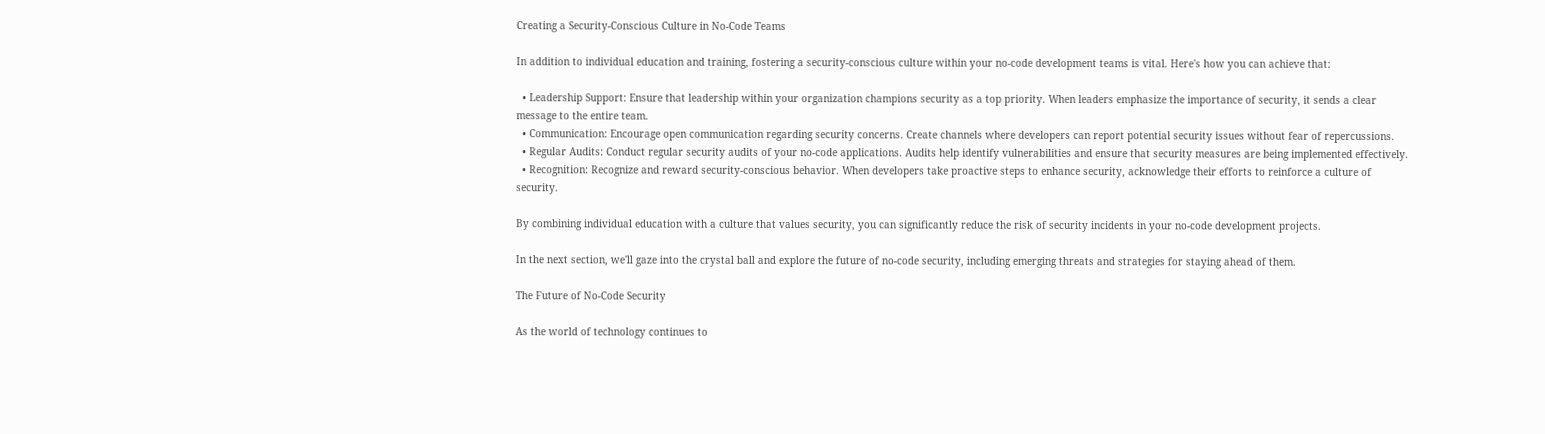Creating a Security-Conscious Culture in No-Code Teams

In addition to individual education and training, fostering a security-conscious culture within your no-code development teams is vital. Here's how you can achieve that:

  • Leadership Support: Ensure that leadership within your organization champions security as a top priority. When leaders emphasize the importance of security, it sends a clear message to the entire team.
  • Communication: Encourage open communication regarding security concerns. Create channels where developers can report potential security issues without fear of repercussions.
  • Regular Audits: Conduct regular security audits of your no-code applications. Audits help identify vulnerabilities and ensure that security measures are being implemented effectively.
  • Recognition: Recognize and reward security-conscious behavior. When developers take proactive steps to enhance security, acknowledge their efforts to reinforce a culture of security.

By combining individual education with a culture that values security, you can significantly reduce the risk of security incidents in your no-code development projects.

In the next section, we'll gaze into the crystal ball and explore the future of no-code security, including emerging threats and strategies for staying ahead of them.

The Future of No-Code Security

As the world of technology continues to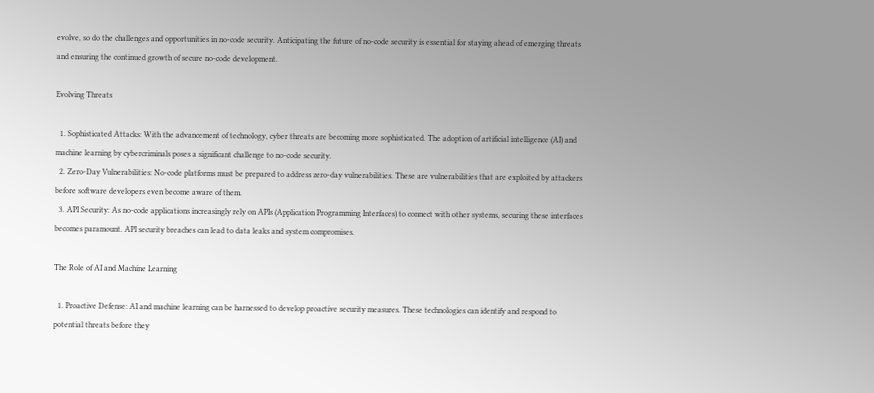evolve, so do the challenges and opportunities in no-code security. Anticipating the future of no-code security is essential for staying ahead of emerging threats and ensuring the continued growth of secure no-code development.

Evolving Threats

  1. Sophisticated Attacks: With the advancement of technology, cyber threats are becoming more sophisticated. The adoption of artificial intelligence (AI) and machine learning by cybercriminals poses a significant challenge to no-code security.
  2. Zero-Day Vulnerabilities: No-code platforms must be prepared to address zero-day vulnerabilities. These are vulnerabilities that are exploited by attackers before software developers even become aware of them.
  3. API Security: As no-code applications increasingly rely on APIs (Application Programming Interfaces) to connect with other systems, securing these interfaces becomes paramount. API security breaches can lead to data leaks and system compromises.

The Role of AI and Machine Learning

  1. Proactive Defense: AI and machine learning can be harnessed to develop proactive security measures. These technologies can identify and respond to potential threats before they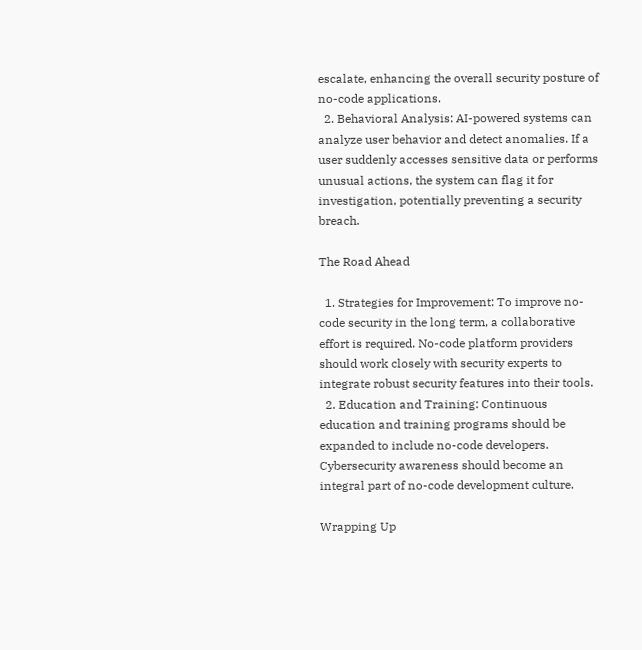escalate, enhancing the overall security posture of no-code applications.
  2. Behavioral Analysis: AI-powered systems can analyze user behavior and detect anomalies. If a user suddenly accesses sensitive data or performs unusual actions, the system can flag it for investigation, potentially preventing a security breach.

The Road Ahead

  1. Strategies for Improvement: To improve no-code security in the long term, a collaborative effort is required. No-code platform providers should work closely with security experts to integrate robust security features into their tools.
  2. Education and Training: Continuous education and training programs should be expanded to include no-code developers. Cybersecurity awareness should become an integral part of no-code development culture.

Wrapping Up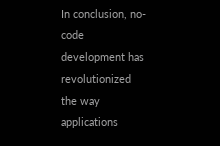In conclusion, no-code development has revolutionized the way applications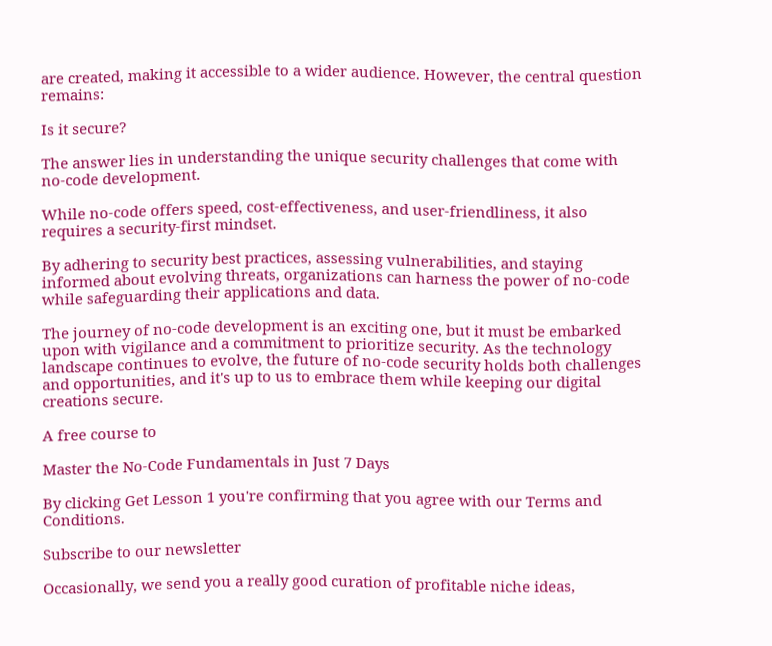are created, making it accessible to a wider audience. However, the central question remains:

Is it secure?

The answer lies in understanding the unique security challenges that come with no-code development.

While no-code offers speed, cost-effectiveness, and user-friendliness, it also requires a security-first mindset.

By adhering to security best practices, assessing vulnerabilities, and staying informed about evolving threats, organizations can harness the power of no-code while safeguarding their applications and data.

The journey of no-code development is an exciting one, but it must be embarked upon with vigilance and a commitment to prioritize security. As the technology landscape continues to evolve, the future of no-code security holds both challenges and opportunities, and it's up to us to embrace them while keeping our digital creations secure.

A free course to

Master the No-Code Fundamentals in Just 7 Days

By clicking Get Lesson 1 you're confirming that you agree with our Terms and Conditions.

Subscribe to our newsletter

Occasionally, we send you a really good curation of profitable niche ideas,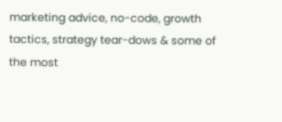marketing advice, no-code, growth tactics, strategy tear-dows & some of the most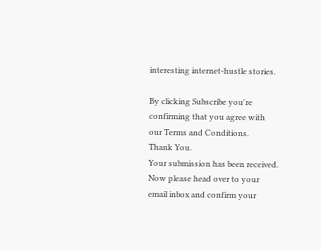interesting internet-hustle stories.

By clicking Subscribe you're confirming that you agree with our Terms and Conditions.
Thank You.
Your submission has been received.
Now please head over to your email inbox and confirm your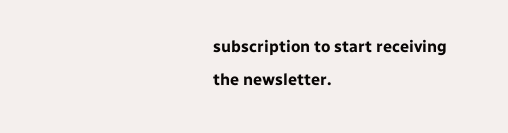subscription to start receiving the newsletter.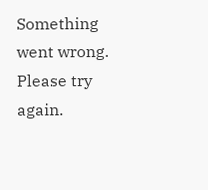Something went wrong. Please try again.